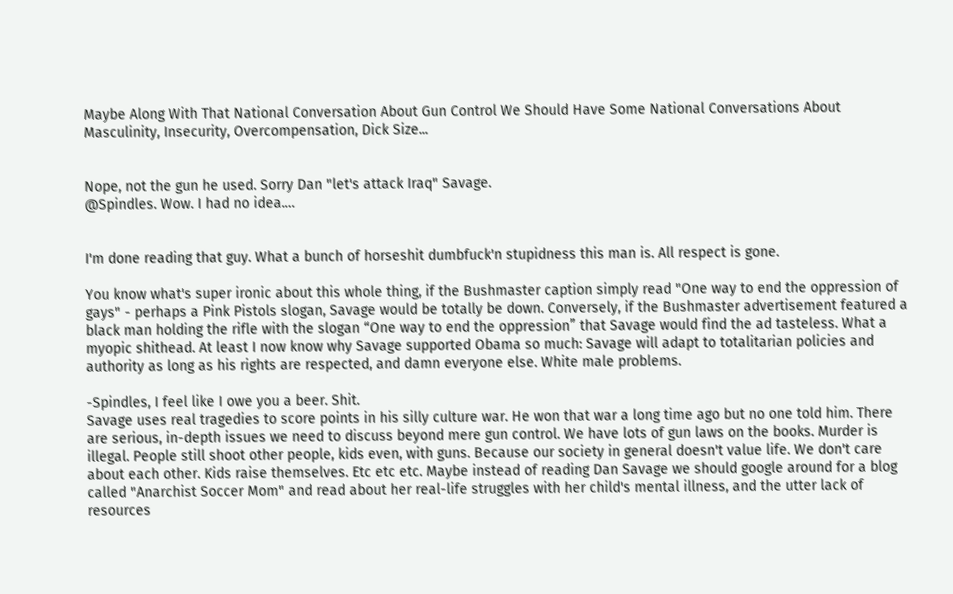Maybe Along With That National Conversation About Gun Control We Should Have Some National Conversations About Masculinity, Insecurity, Overcompensation, Dick Size...


Nope, not the gun he used. Sorry Dan "let's attack Iraq" Savage.
@Spindles. Wow. I had no idea.…


I'm done reading that guy. What a bunch of horseshit dumbfuck'n stupidness this man is. All respect is gone.

You know what's super ironic about this whole thing, if the Bushmaster caption simply read "One way to end the oppression of gays" - perhaps a Pink Pistols slogan, Savage would be totally be down. Conversely, if the Bushmaster advertisement featured a black man holding the rifle with the slogan “One way to end the oppression” that Savage would find the ad tasteless. What a myopic shithead. At least I now know why Savage supported Obama so much: Savage will adapt to totalitarian policies and authority as long as his rights are respected, and damn everyone else. White male problems.

-Spindles, I feel like I owe you a beer. Shit.
Savage uses real tragedies to score points in his silly culture war. He won that war a long time ago but no one told him. There are serious, in-depth issues we need to discuss beyond mere gun control. We have lots of gun laws on the books. Murder is illegal. People still shoot other people, kids even, with guns. Because our society in general doesn't value life. We don't care about each other. Kids raise themselves. Etc etc etc. Maybe instead of reading Dan Savage we should google around for a blog called "Anarchist Soccer Mom" and read about her real-life struggles with her child's mental illness, and the utter lack of resources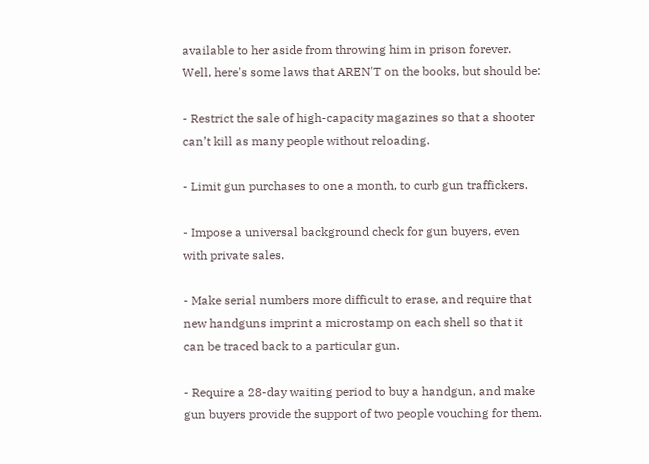available to her aside from throwing him in prison forever.
Well, here's some laws that AREN'T on the books, but should be:

- Restrict the sale of high-capacity magazines so that a shooter can’t kill as many people without reloading.

- Limit gun purchases to one a month, to curb gun traffickers.

- Impose a universal background check for gun buyers, even with private sales.

- Make serial numbers more difficult to erase, and require that new handguns imprint a microstamp on each shell so that it can be traced back to a particular gun.

- Require a 28-day waiting period to buy a handgun, and make gun buyers provide the support of two people vouching for them.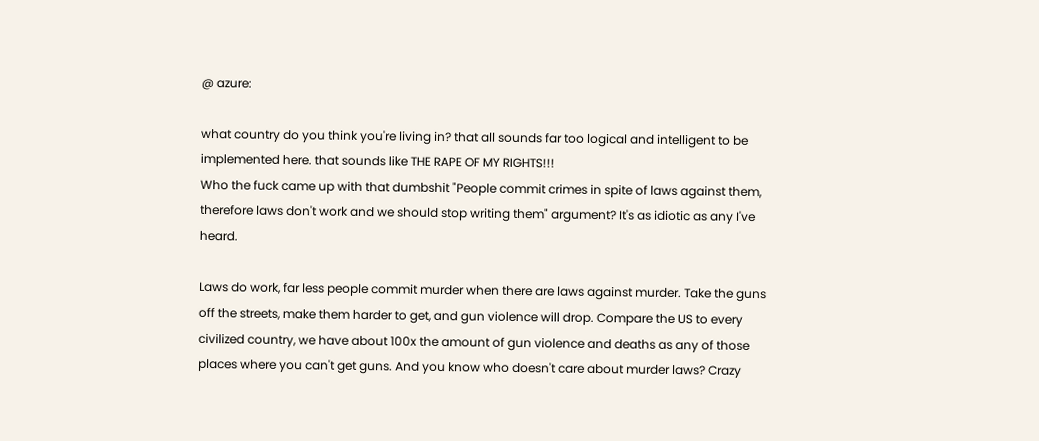@ azure:

what country do you think you're living in? that all sounds far too logical and intelligent to be implemented here. that sounds like THE RAPE OF MY RIGHTS!!!
Who the fuck came up with that dumbshit "People commit crimes in spite of laws against them, therefore laws don't work and we should stop writing them" argument? It's as idiotic as any I've heard.

Laws do work, far less people commit murder when there are laws against murder. Take the guns off the streets, make them harder to get, and gun violence will drop. Compare the US to every civilized country, we have about 100x the amount of gun violence and deaths as any of those places where you can't get guns. And you know who doesn't care about murder laws? Crazy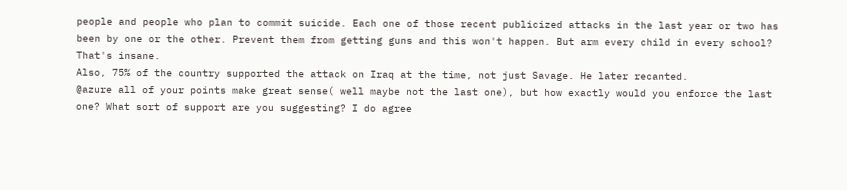people and people who plan to commit suicide. Each one of those recent publicized attacks in the last year or two has been by one or the other. Prevent them from getting guns and this won't happen. But arm every child in every school? That's insane.
Also, 75% of the country supported the attack on Iraq at the time, not just Savage. He later recanted.
@azure all of your points make great sense( well maybe not the last one), but how exactly would you enforce the last one? What sort of support are you suggesting? I do agree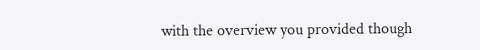with the overview you provided though